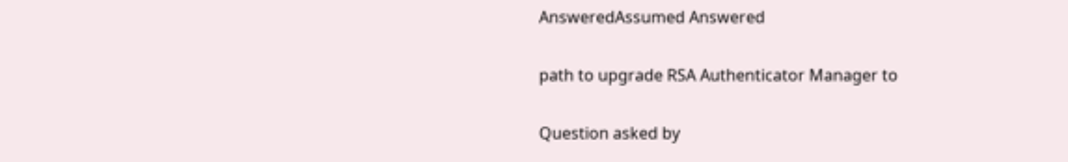AnsweredAssumed Answered

path to upgrade RSA Authenticator Manager to

Question asked by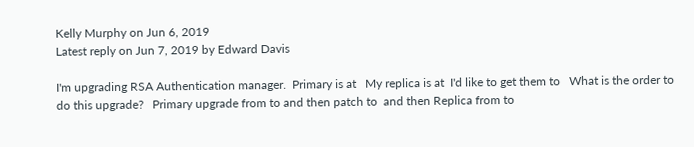Kelly Murphy on Jun 6, 2019
Latest reply on Jun 7, 2019 by Edward Davis

I'm upgrading RSA Authentication manager.  Primary is at   My replica is at  I'd like to get them to   What is the order to do this upgrade?   Primary upgrade from to and then patch to  and then Replica from to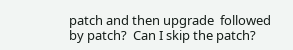patch and then upgrade  followed by patch?  Can I skip the patch?